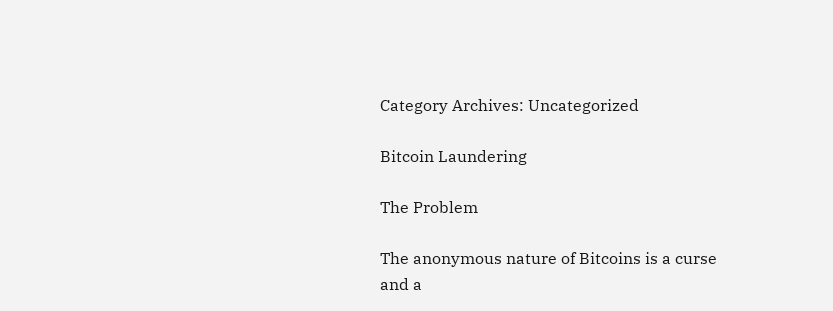Category Archives: Uncategorized

Bitcoin Laundering

The Problem

The anonymous nature of Bitcoins is a curse and a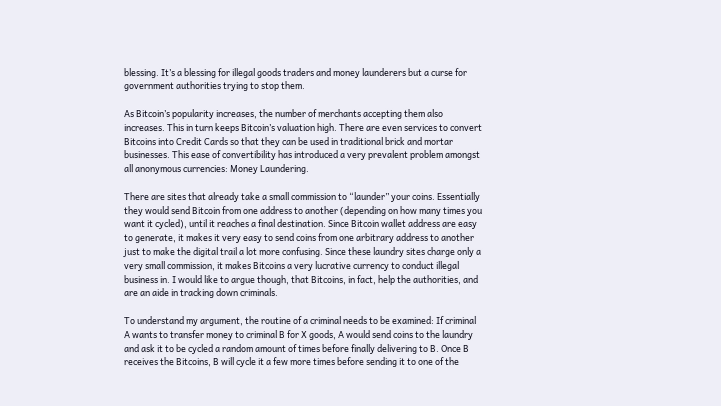blessing. It’s a blessing for illegal goods traders and money launderers but a curse for government authorities trying to stop them.

As Bitcoin’s popularity increases, the number of merchants accepting them also increases. This in turn keeps Bitcoin’s valuation high. There are even services to convert Bitcoins into Credit Cards so that they can be used in traditional brick and mortar businesses. This ease of convertibility has introduced a very prevalent problem amongst all anonymous currencies: Money Laundering.

There are sites that already take a small commission to “launder” your coins. Essentially they would send Bitcoin from one address to another (depending on how many times you want it cycled), until it reaches a final destination. Since Bitcoin wallet address are easy to generate, it makes it very easy to send coins from one arbitrary address to another just to make the digital trail a lot more confusing. Since these laundry sites charge only a very small commission, it makes Bitcoins a very lucrative currency to conduct illegal business in. I would like to argue though, that Bitcoins, in fact, help the authorities, and are an aide in tracking down criminals.

To understand my argument, the routine of a criminal needs to be examined: If criminal A wants to transfer money to criminal B for X goods, A would send coins to the laundry and ask it to be cycled a random amount of times before finally delivering to B. Once B receives the Bitcoins, B will cycle it a few more times before sending it to one of the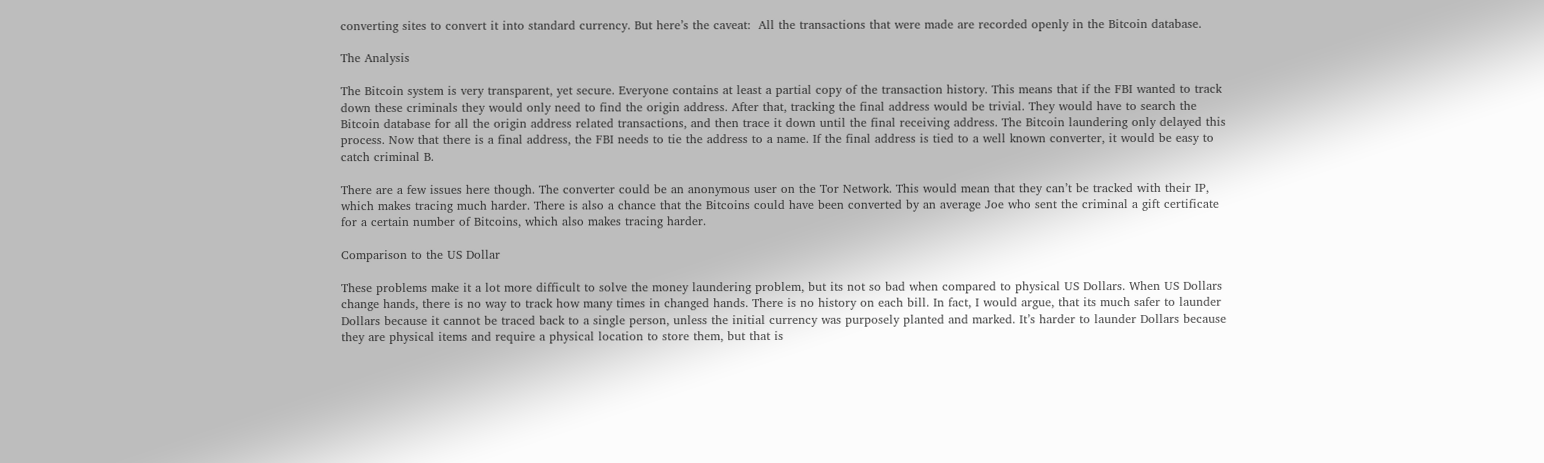converting sites to convert it into standard currency. But here’s the caveat:  All the transactions that were made are recorded openly in the Bitcoin database.

The Analysis

The Bitcoin system is very transparent, yet secure. Everyone contains at least a partial copy of the transaction history. This means that if the FBI wanted to track down these criminals they would only need to find the origin address. After that, tracking the final address would be trivial. They would have to search the Bitcoin database for all the origin address related transactions, and then trace it down until the final receiving address. The Bitcoin laundering only delayed this process. Now that there is a final address, the FBI needs to tie the address to a name. If the final address is tied to a well known converter, it would be easy to catch criminal B.

There are a few issues here though. The converter could be an anonymous user on the Tor Network. This would mean that they can’t be tracked with their IP, which makes tracing much harder. There is also a chance that the Bitcoins could have been converted by an average Joe who sent the criminal a gift certificate for a certain number of Bitcoins, which also makes tracing harder.

Comparison to the US Dollar

These problems make it a lot more difficult to solve the money laundering problem, but its not so bad when compared to physical US Dollars. When US Dollars change hands, there is no way to track how many times in changed hands. There is no history on each bill. In fact, I would argue, that its much safer to launder Dollars because it cannot be traced back to a single person, unless the initial currency was purposely planted and marked. It’s harder to launder Dollars because they are physical items and require a physical location to store them, but that is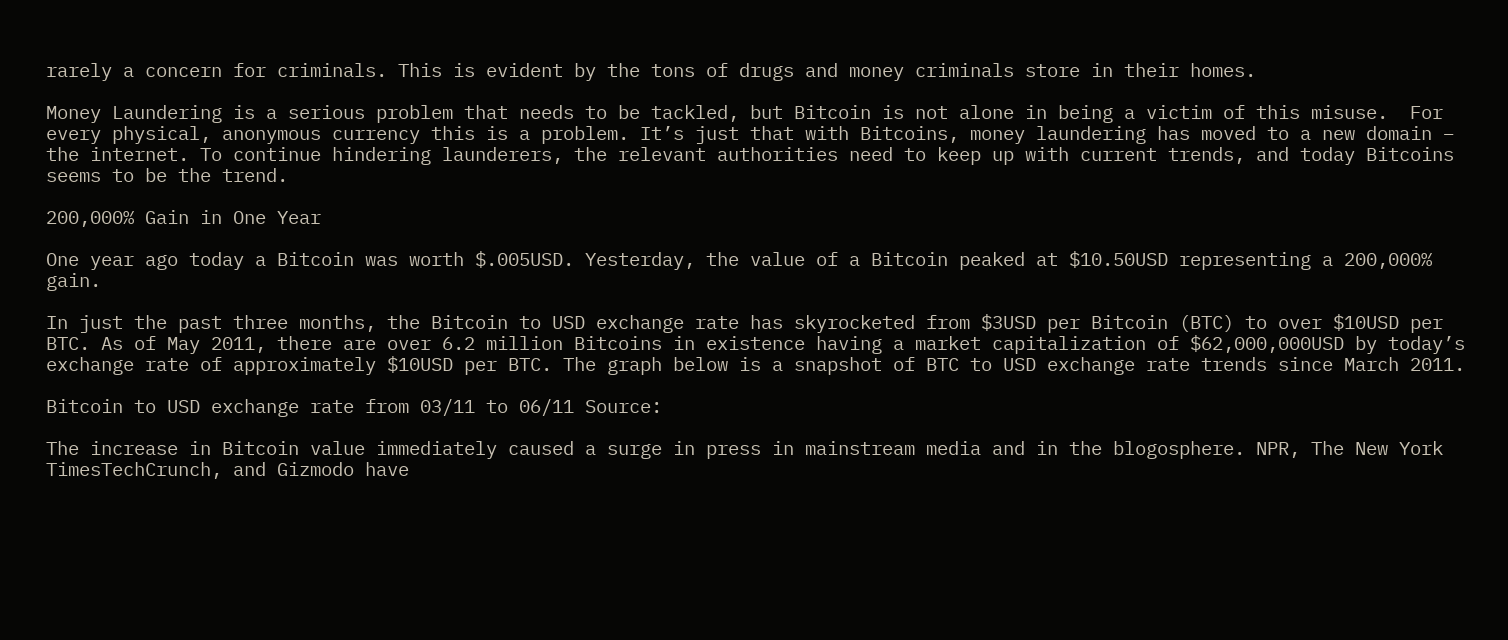rarely a concern for criminals. This is evident by the tons of drugs and money criminals store in their homes.

Money Laundering is a serious problem that needs to be tackled, but Bitcoin is not alone in being a victim of this misuse.  For every physical, anonymous currency this is a problem. It’s just that with Bitcoins, money laundering has moved to a new domain – the internet. To continue hindering launderers, the relevant authorities need to keep up with current trends, and today Bitcoins seems to be the trend.

200,000% Gain in One Year

One year ago today a Bitcoin was worth $.005USD. Yesterday, the value of a Bitcoin peaked at $10.50USD representing a 200,000% gain.

In just the past three months, the Bitcoin to USD exchange rate has skyrocketed from $3USD per Bitcoin (BTC) to over $10USD per BTC. As of May 2011, there are over 6.2 million Bitcoins in existence having a market capitalization of $62,000,000USD by today’s exchange rate of approximately $10USD per BTC. The graph below is a snapshot of BTC to USD exchange rate trends since March 2011.

Bitcoin to USD exchange rate from 03/11 to 06/11 Source:

The increase in Bitcoin value immediately caused a surge in press in mainstream media and in the blogosphere. NPR, The New York TimesTechCrunch, and Gizmodo have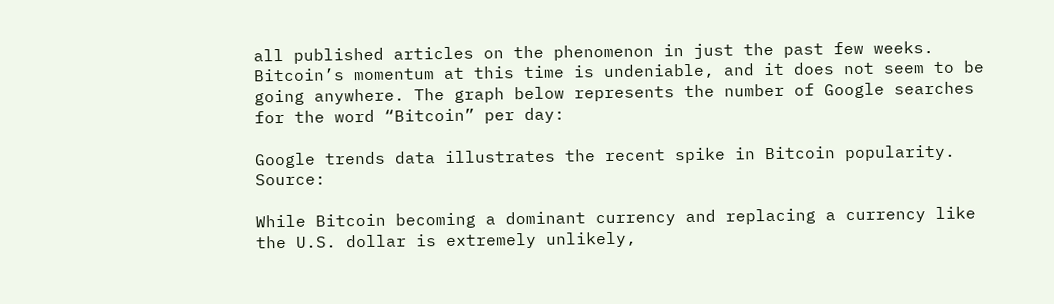all published articles on the phenomenon in just the past few weeks. Bitcoin’s momentum at this time is undeniable, and it does not seem to be going anywhere. The graph below represents the number of Google searches for the word “Bitcoin” per day:

Google trends data illustrates the recent spike in Bitcoin popularity. Source:

While Bitcoin becoming a dominant currency and replacing a currency like the U.S. dollar is extremely unlikely,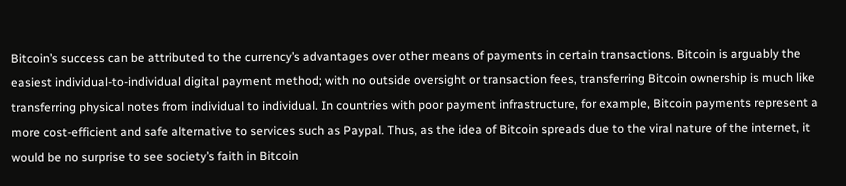Bitcoin’s success can be attributed to the currency’s advantages over other means of payments in certain transactions. Bitcoin is arguably the easiest individual-to-individual digital payment method; with no outside oversight or transaction fees, transferring Bitcoin ownership is much like transferring physical notes from individual to individual. In countries with poor payment infrastructure, for example, Bitcoin payments represent a more cost-efficient and safe alternative to services such as Paypal. Thus, as the idea of Bitcoin spreads due to the viral nature of the internet, it would be no surprise to see society’s faith in Bitcoin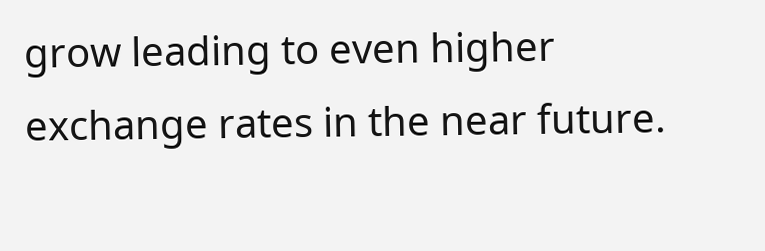grow leading to even higher exchange rates in the near future.